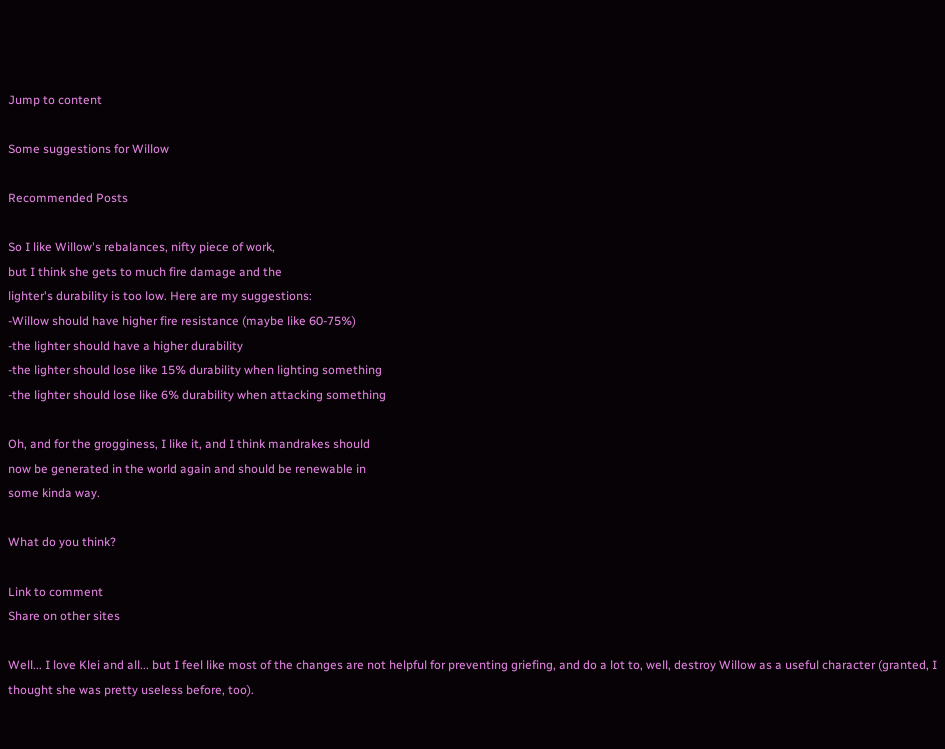Jump to content

Some suggestions for Willow

Recommended Posts

So I like Willow's rebalances, nifty piece of work,
but I think she gets to much fire damage and the
lighter's durability is too low. Here are my suggestions:
-Willow should have higher fire resistance (maybe like 60-75%)
-the lighter should have a higher durability
-the lighter should lose like 15% durability when lighting something
-the lighter should lose like 6% durability when attacking something

Oh, and for the grogginess, I like it, and I think mandrakes should
now be generated in the world again and should be renewable in
some kinda way.

What do you think?

Link to comment
Share on other sites

Well... I love Klei and all... but I feel like most of the changes are not helpful for preventing griefing, and do a lot to, well, destroy Willow as a useful character (granted, I thought she was pretty useless before, too).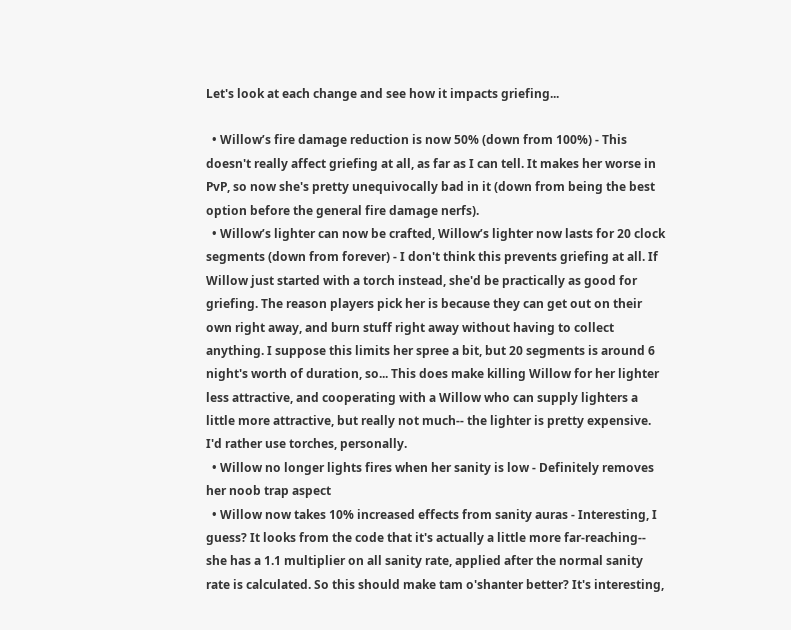Let's look at each change and see how it impacts griefing...

  • Willow’s fire damage reduction is now 50% (down from 100%) - This doesn't really affect griefing at all, as far as I can tell. It makes her worse in PvP, so now she's pretty unequivocally bad in it (down from being the best option before the general fire damage nerfs).
  • Willow’s lighter can now be crafted, Willow’s lighter now lasts for 20 clock segments (down from forever) - I don't think this prevents griefing at all. If Willow just started with a torch instead, she'd be practically as good for griefing. The reason players pick her is because they can get out on their own right away, and burn stuff right away without having to collect anything. I suppose this limits her spree a bit, but 20 segments is around 6 night's worth of duration, so... This does make killing Willow for her lighter less attractive, and cooperating with a Willow who can supply lighters a little more attractive, but really not much-- the lighter is pretty expensive. I'd rather use torches, personally.
  • Willow no longer lights fires when her sanity is low - Definitely removes her noob trap aspect
  • Willow now takes 10% increased effects from sanity auras - Interesting, I guess? It looks from the code that it's actually a little more far-reaching-- she has a 1.1 multiplier on all sanity rate, applied after the normal sanity rate is calculated. So this should make tam o'shanter better? It's interesting,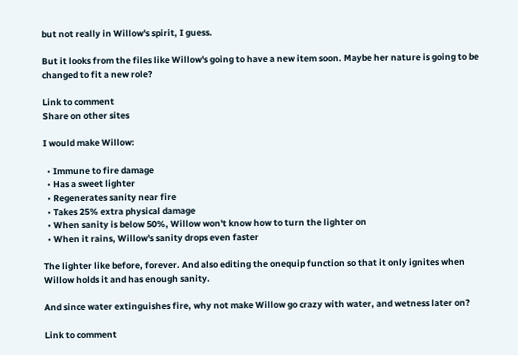but not really in Willow's spirit, I guess.

But it looks from the files like Willow's going to have a new item soon. Maybe her nature is going to be changed to fit a new role?

Link to comment
Share on other sites

I would make Willow:

  • Immune to fire damage
  • Has a sweet lighter
  • Regenerates sanity near fire
  • Takes 25% extra physical damage
  • When sanity is below 50%, Willow won't know how to turn the lighter on
  • When it rains, Willow's sanity drops even faster

The lighter like before, forever. And also editing the onequip function so that it only ignites when Willow holds it and has enough sanity.

And since water extinguishes fire, why not make Willow go crazy with water, and wetness later on?

Link to comment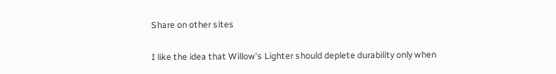Share on other sites

I like the idea that Willow's Lighter should deplete durability only when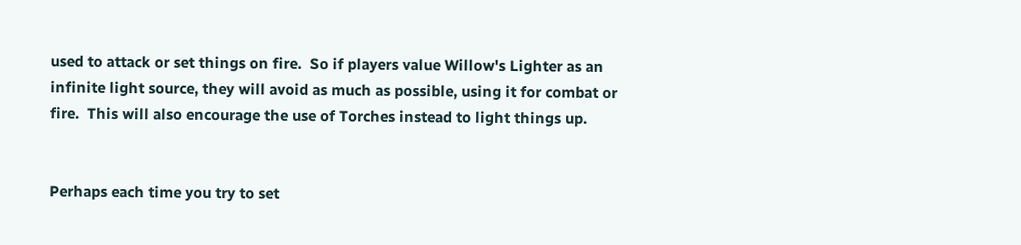used to attack or set things on fire.  So if players value Willow's Lighter as an infinite light source, they will avoid as much as possible, using it for combat or fire.  This will also encourage the use of Torches instead to light things up.


Perhaps each time you try to set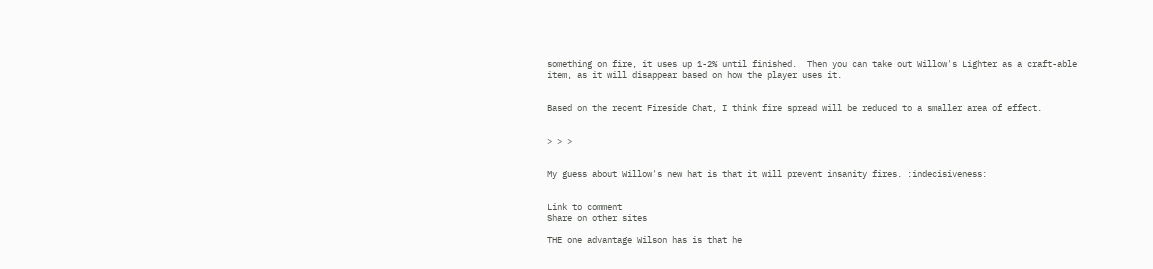something on fire, it uses up 1-2% until finished.  Then you can take out Willow's Lighter as a craft-able item, as it will disappear based on how the player uses it.


Based on the recent Fireside Chat, I think fire spread will be reduced to a smaller area of effect.


> > >


My guess about Willow's new hat is that it will prevent insanity fires. :indecisiveness:


Link to comment
Share on other sites

THE one advantage Wilson has is that he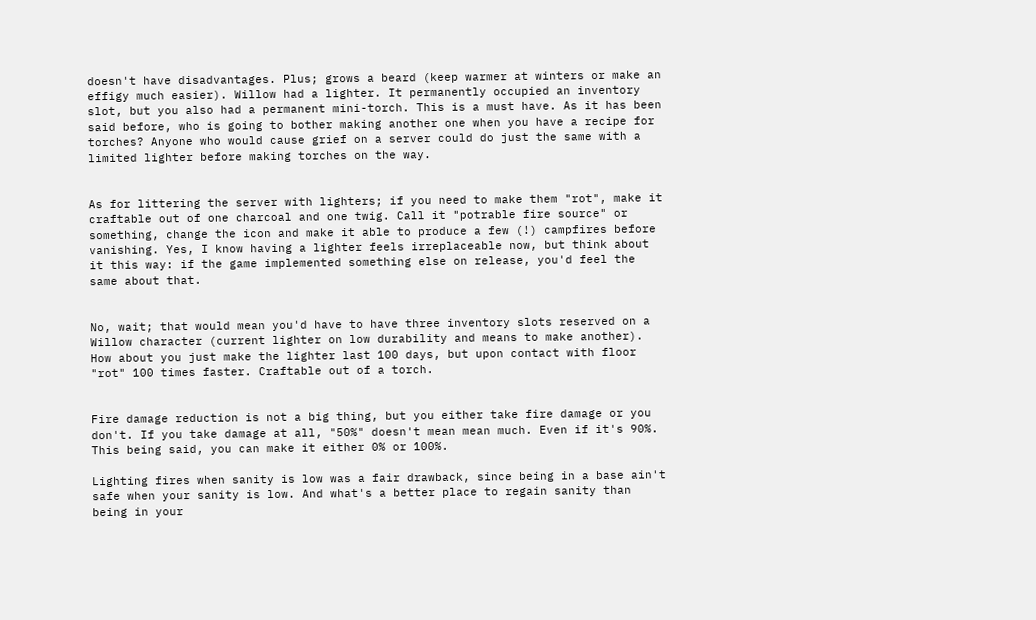doesn't have disadvantages. Plus; grows a beard (keep warmer at winters or make an effigy much easier). Willow had a lighter. It permanently occupied an inventory slot, but you also had a permanent mini-torch. This is a must have. As it has been said before, who is going to bother making another one when you have a recipe for torches? Anyone who would cause grief on a server could do just the same with a limited lighter before making torches on the way.


As for littering the server with lighters; if you need to make them "rot", make it craftable out of one charcoal and one twig. Call it "potrable fire source" or something, change the icon and make it able to produce a few (!) campfires before vanishing. Yes, I know having a lighter feels irreplaceable now, but think about it this way: if the game implemented something else on release, you'd feel the same about that.


No, wait; that would mean you'd have to have three inventory slots reserved on a Willow character (current lighter on low durability and means to make another). How about you just make the lighter last 100 days, but upon contact with floor "rot" 100 times faster. Craftable out of a torch.


Fire damage reduction is not a big thing, but you either take fire damage or you don't. If you take damage at all, "50%" doesn't mean mean much. Even if it's 90%. This being said, you can make it either 0% or 100%.

Lighting fires when sanity is low was a fair drawback, since being in a base ain't safe when your sanity is low. And what's a better place to regain sanity than being in your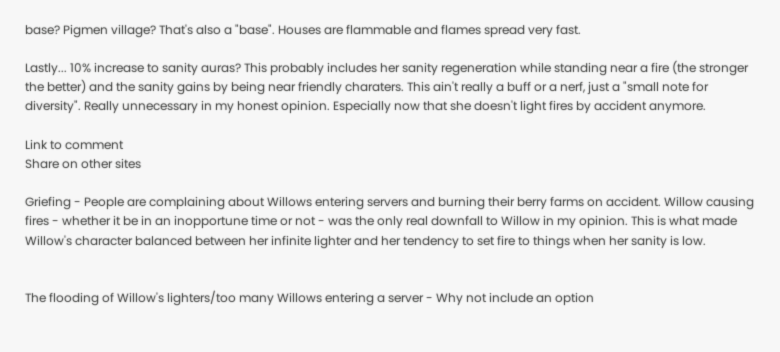base? Pigmen village? That's also a "base". Houses are flammable and flames spread very fast.

Lastly... 10% increase to sanity auras? This probably includes her sanity regeneration while standing near a fire (the stronger the better) and the sanity gains by being near friendly charaters. This ain't really a buff or a nerf, just a "small note for diversity". Really unnecessary in my honest opinion. Especially now that she doesn't light fires by accident anymore.

Link to comment
Share on other sites

Griefing - People are complaining about Willows entering servers and burning their berry farms on accident. Willow causing fires - whether it be in an inopportune time or not - was the only real downfall to Willow in my opinion. This is what made Willow's character balanced between her infinite lighter and her tendency to set fire to things when her sanity is low.


The flooding of Willow's lighters/too many Willows entering a server - Why not include an option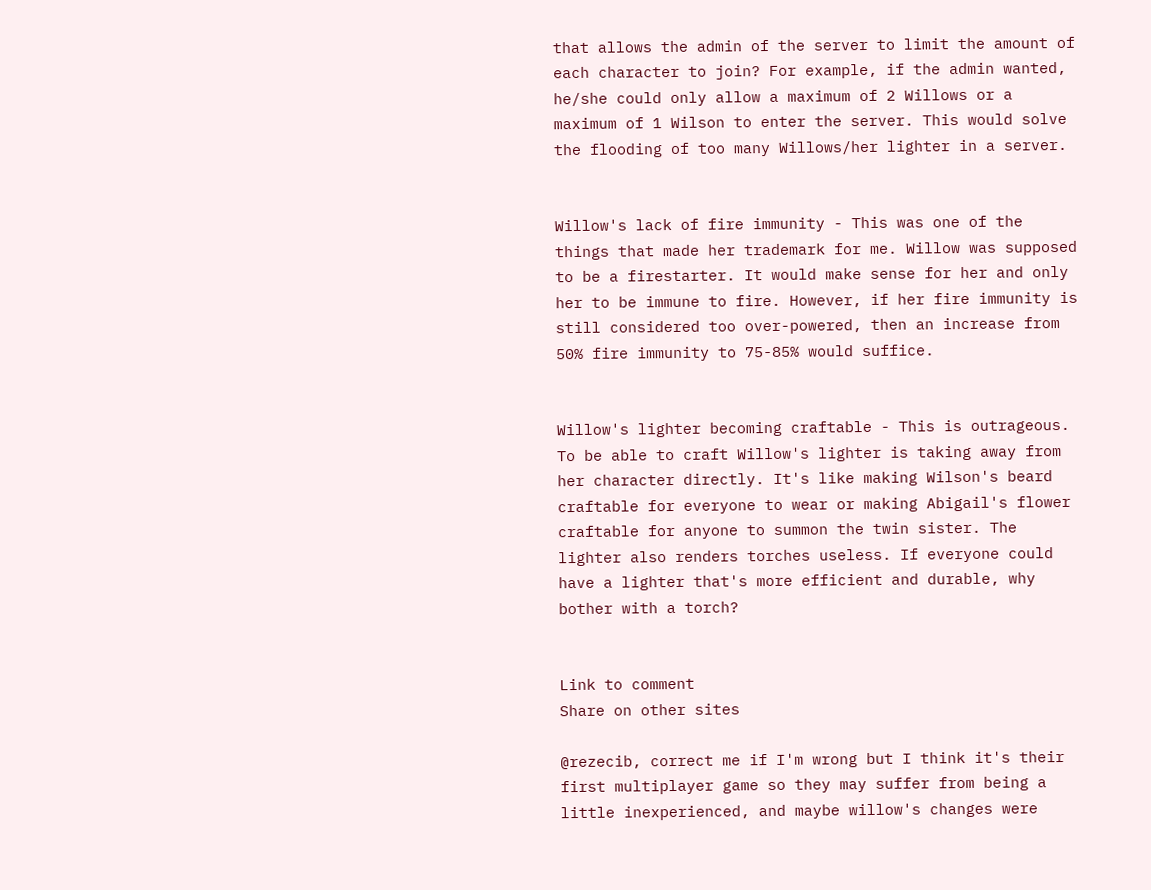that allows the admin of the server to limit the amount of each character to join? For example, if the admin wanted, he/she could only allow a maximum of 2 Willows or a maximum of 1 Wilson to enter the server. This would solve the flooding of too many Willows/her lighter in a server.


Willow's lack of fire immunity - This was one of the things that made her trademark for me. Willow was supposed to be a firestarter. It would make sense for her and only her to be immune to fire. However, if her fire immunity is still considered too over-powered, then an increase from 50% fire immunity to 75-85% would suffice.


Willow's lighter becoming craftable - This is outrageous. To be able to craft Willow's lighter is taking away from her character directly. It's like making Wilson's beard craftable for everyone to wear or making Abigail's flower craftable for anyone to summon the twin sister. The lighter also renders torches useless. If everyone could have a lighter that's more efficient and durable, why bother with a torch?


Link to comment
Share on other sites

@rezecib, correct me if I'm wrong but I think it's their first multiplayer game so they may suffer from being a little inexperienced, and maybe willow's changes were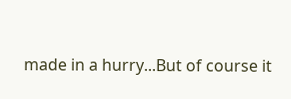made in a hurry...But of course it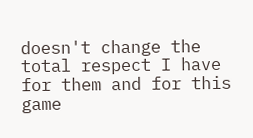doesn't change the total respect I have for them and for this game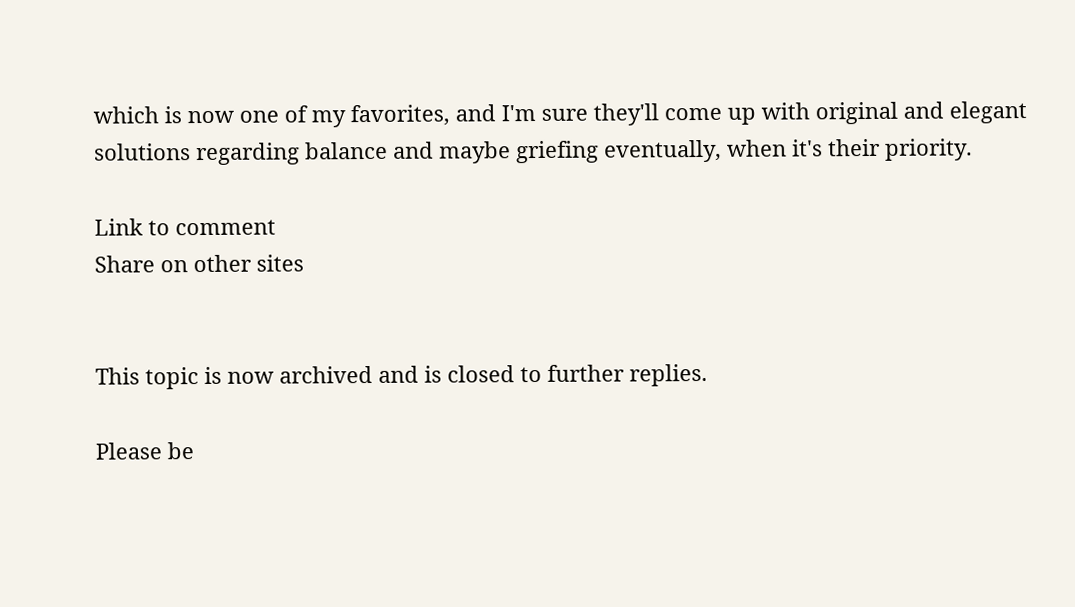which is now one of my favorites, and I'm sure they'll come up with original and elegant solutions regarding balance and maybe griefing eventually, when it's their priority.

Link to comment
Share on other sites


This topic is now archived and is closed to further replies.

Please be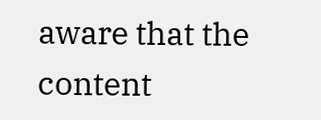aware that the content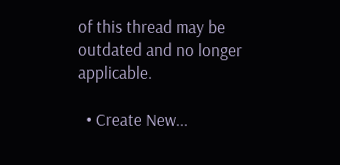of this thread may be outdated and no longer applicable.

  • Create New...